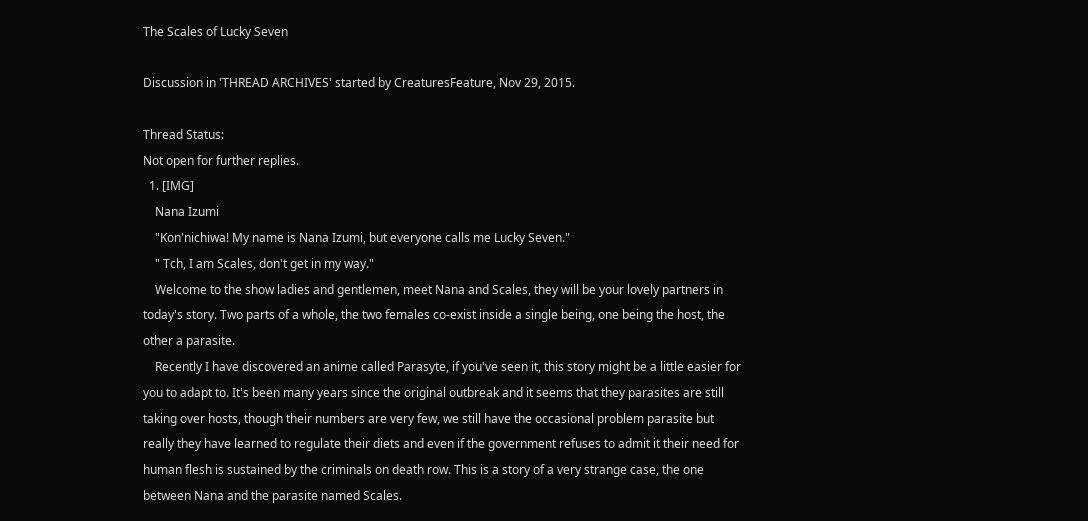The Scales of Lucky Seven

Discussion in 'THREAD ARCHIVES' started by CreaturesFeature, Nov 29, 2015.

Thread Status:
Not open for further replies.
  1. [IMG]
    Nana Izumi
    "Kon'nichiwa! My name is Nana Izumi, but everyone calls me Lucky Seven."
    " Tch, I am Scales, don't get in my way."
    Welcome to the show ladies and gentlemen, meet Nana and Scales, they will be your lovely partners in today's story. Two parts of a whole, the two females co-exist inside a single being, one being the host, the other a parasite.
    Recently I have discovered an anime called Parasyte, if you've seen it, this story might be a little easier for you to adapt to. It's been many years since the original outbreak and it seems that they parasites are still taking over hosts, though their numbers are very few, we still have the occasional problem parasite but really they have learned to regulate their diets and even if the government refuses to admit it their need for human flesh is sustained by the criminals on death row. This is a story of a very strange case, the one between Nana and the parasite named Scales.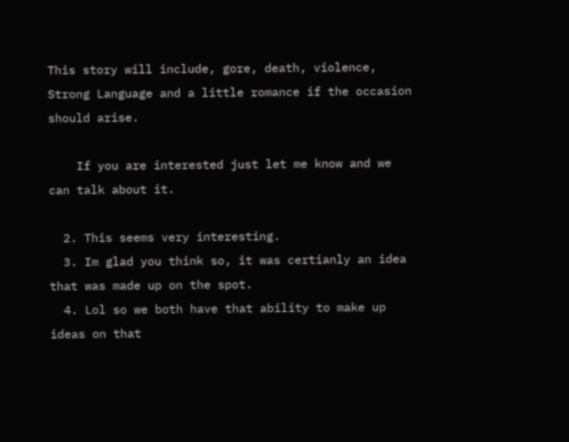This story will include, gore, death, violence, Strong Language and a little romance if the occasion should arise.

    If you are interested just let me know and we can talk about it.

  2. This seems very interesting.
  3. Im glad you think so, it was certianly an idea that was made up on the spot.
  4. Lol so we both have that ability to make up ideas on that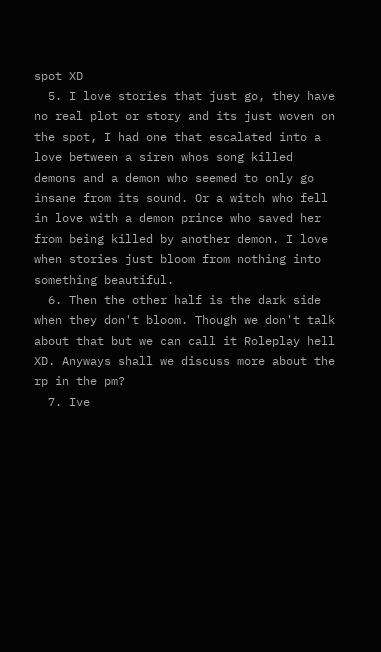spot XD
  5. I love stories that just go, they have no real plot or story and its just woven on the spot, I had one that escalated into a love between a siren whos song killed demons and a demon who seemed to only go insane from its sound. Or a witch who fell in love with a demon prince who saved her from being killed by another demon. I love when stories just bloom from nothing into something beautiful.
  6. Then the other half is the dark side when they don't bloom. Though we don't talk about that but we can call it Roleplay hell XD. Anyways shall we discuss more about the rp in the pm?
  7. Ive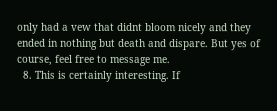only had a vew that didnt bloom nicely and they ended in nothing but death and dispare. But yes of course, feel free to message me.
  8. This is certainly interesting. If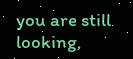you are still looking,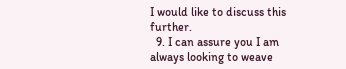I would like to discuss this further.
  9. I can assure you I am always looking to weave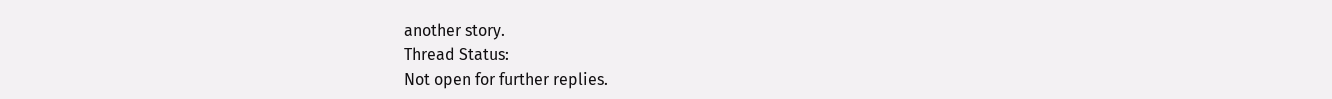another story.
Thread Status:
Not open for further replies.